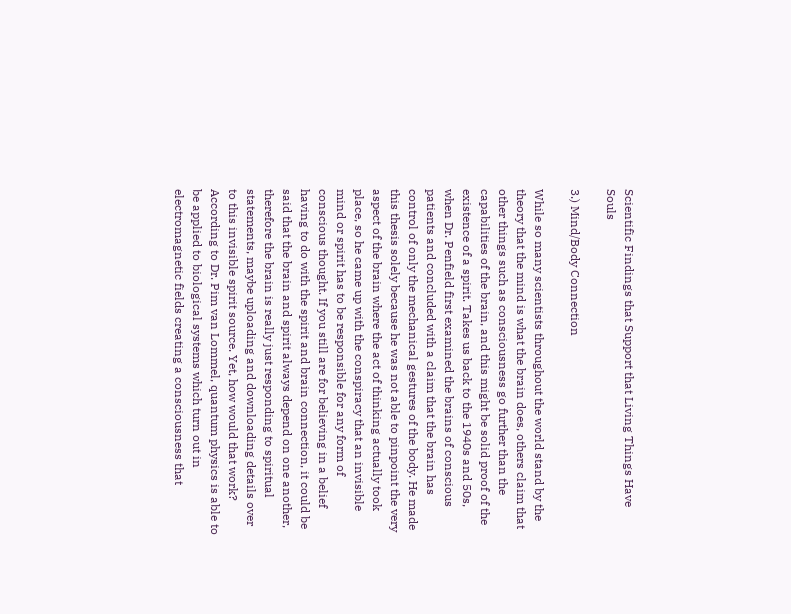Scientific Findings that Support that Living Things Have Souls

3.) Mind/Body Connection

While so many scientists throughout the world stand by the theory that the mind is what the brain does, others claim that other things such as consciousness go further than the capabilities of the brain, and this might be solid proof of the existence of a spirit. Takes us back to the 1940s and 50s, when Dr. Penfield first examined the brains of conscious patients and concluded with a claim that the brain has control of only the mechanical gestures of the body. He made this thesis solely because he was not able to pinpoint the very aspect of the brain where the act of thinking actually took place, so he came up with the conspiracy that an invisible mind or spirit has to be responsible for any form of conscious thought. If you still are for believing in a belief having to do with the spirit and brain connection, it could be said that the brain and spirit always depend on one another, therefore the brain is really just responding to spiritual statements, maybe uploading and downloading details over to this invisible spirit source. Yet, how would that work? According to Dr. Pim van Lommel, quantum physics is able to be applied to biological systems which turn out in electromagnetic fields creating a consciousness that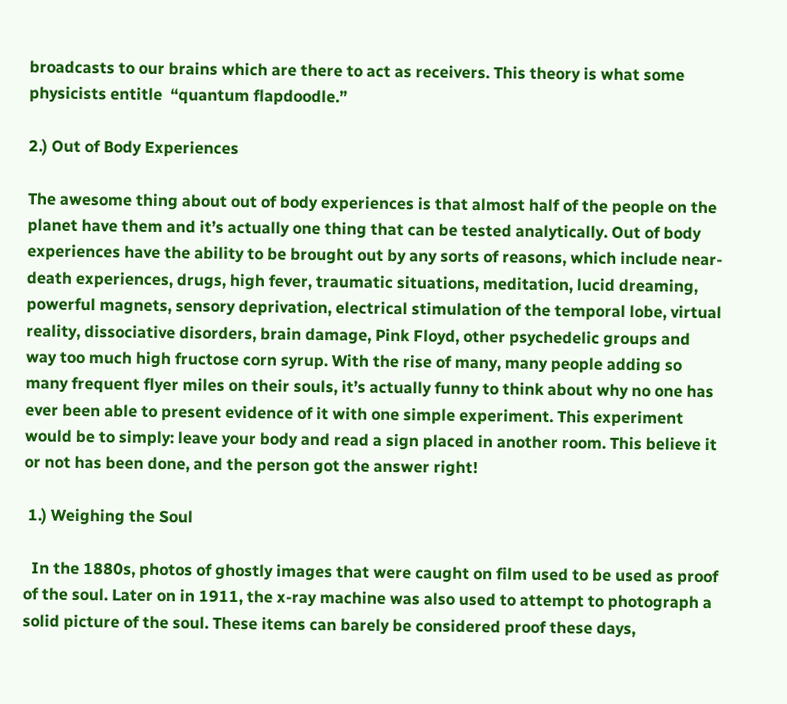broadcasts to our brains which are there to act as receivers. This theory is what some physicists entitle  “quantum flapdoodle.”

2.) Out of Body Experiences

The awesome thing about out of body experiences is that almost half of the people on the planet have them and it’s actually one thing that can be tested analytically. Out of body experiences have the ability to be brought out by any sorts of reasons, which include near-death experiences, drugs, high fever, traumatic situations, meditation, lucid dreaming, powerful magnets, sensory deprivation, electrical stimulation of the temporal lobe, virtual reality, dissociative disorders, brain damage, Pink Floyd, other psychedelic groups and way too much high fructose corn syrup. With the rise of many, many people adding so many frequent flyer miles on their souls, it’s actually funny to think about why no one has ever been able to present evidence of it with one simple experiment. This experiment would be to simply: leave your body and read a sign placed in another room. This believe it or not has been done, and the person got the answer right!

 1.) Weighing the Soul

  In the 1880s, photos of ghostly images that were caught on film used to be used as proof of the soul. Later on in 1911, the x-ray machine was also used to attempt to photograph a solid picture of the soul. These items can barely be considered proof these days,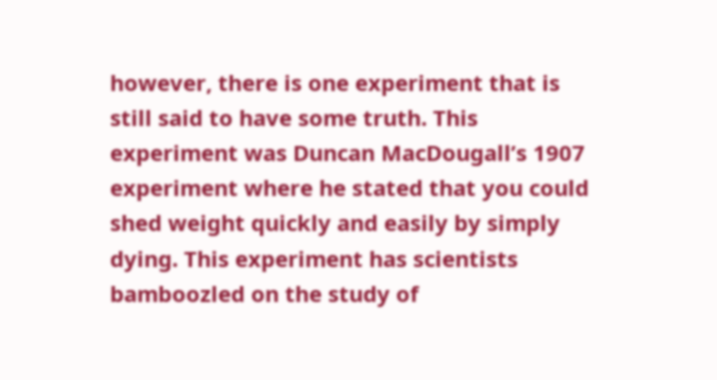however, there is one experiment that is still said to have some truth. This experiment was Duncan MacDougall’s 1907 experiment where he stated that you could shed weight quickly and easily by simply dying. This experiment has scientists bamboozled on the study of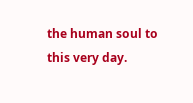the human soul to this very day.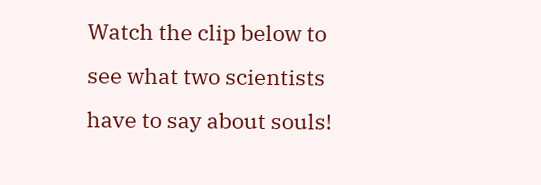Watch the clip below to see what two scientists have to say about souls!